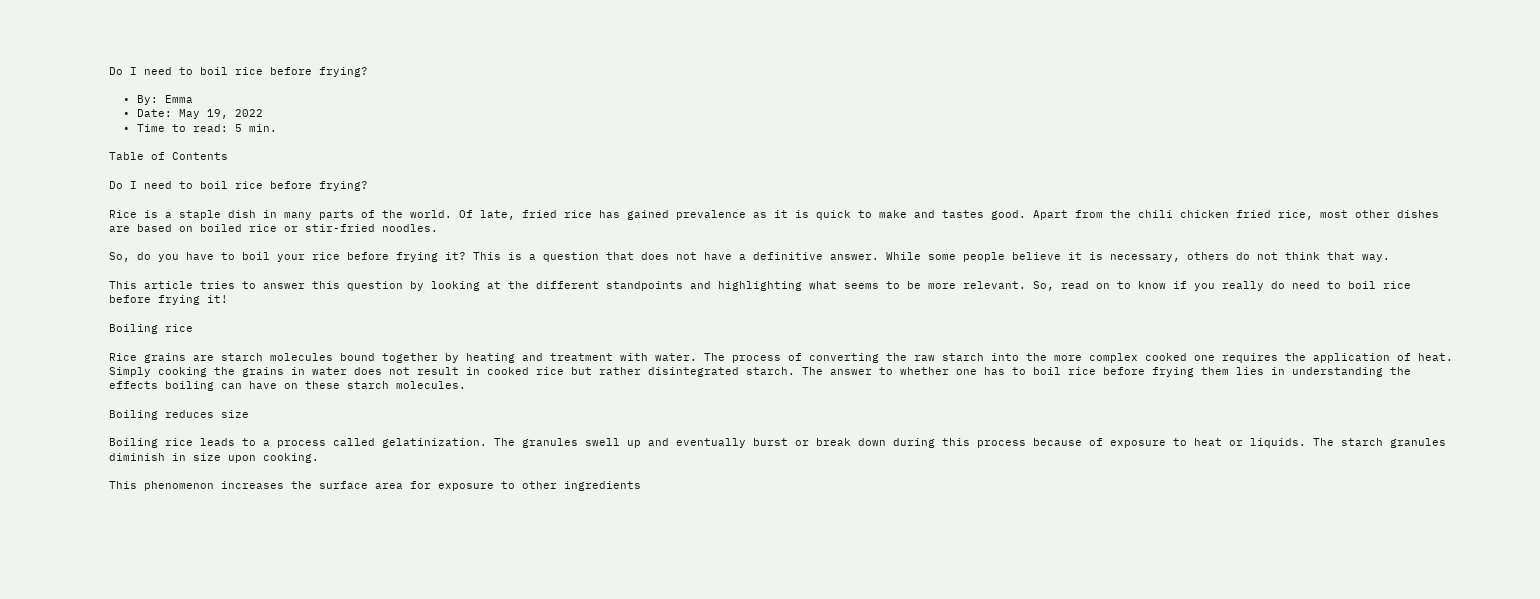Do I need to boil rice before frying?

  • By: Emma
  • Date: May 19, 2022
  • Time to read: 5 min.

Table of Contents

Do I need to boil rice before frying?

Rice is a staple dish in many parts of the world. Of late, fried rice has gained prevalence as it is quick to make and tastes good. Apart from the chili chicken fried rice, most other dishes are based on boiled rice or stir-fried noodles.

So, do you have to boil your rice before frying it? This is a question that does not have a definitive answer. While some people believe it is necessary, others do not think that way.

This article tries to answer this question by looking at the different standpoints and highlighting what seems to be more relevant. So, read on to know if you really do need to boil rice before frying it!

Boiling rice

Rice grains are starch molecules bound together by heating and treatment with water. The process of converting the raw starch into the more complex cooked one requires the application of heat. Simply cooking the grains in water does not result in cooked rice but rather disintegrated starch. The answer to whether one has to boil rice before frying them lies in understanding the effects boiling can have on these starch molecules.

Boiling reduces size

Boiling rice leads to a process called gelatinization. The granules swell up and eventually burst or break down during this process because of exposure to heat or liquids. The starch granules diminish in size upon cooking.

This phenomenon increases the surface area for exposure to other ingredients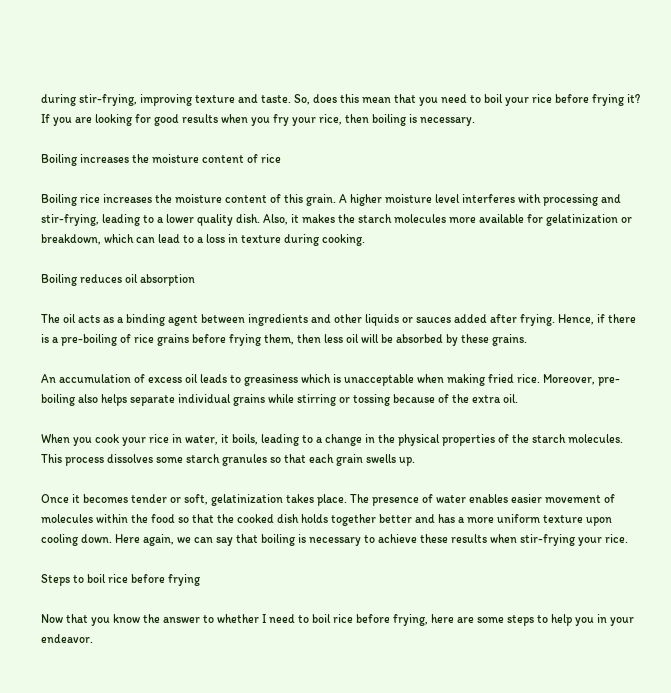during stir-frying, improving texture and taste. So, does this mean that you need to boil your rice before frying it? If you are looking for good results when you fry your rice, then boiling is necessary.

Boiling increases the moisture content of rice

Boiling rice increases the moisture content of this grain. A higher moisture level interferes with processing and stir-frying, leading to a lower quality dish. Also, it makes the starch molecules more available for gelatinization or breakdown, which can lead to a loss in texture during cooking.

Boiling reduces oil absorption

The oil acts as a binding agent between ingredients and other liquids or sauces added after frying. Hence, if there is a pre-boiling of rice grains before frying them, then less oil will be absorbed by these grains.

An accumulation of excess oil leads to greasiness which is unacceptable when making fried rice. Moreover, pre-boiling also helps separate individual grains while stirring or tossing because of the extra oil.

When you cook your rice in water, it boils, leading to a change in the physical properties of the starch molecules. This process dissolves some starch granules so that each grain swells up.

Once it becomes tender or soft, gelatinization takes place. The presence of water enables easier movement of molecules within the food so that the cooked dish holds together better and has a more uniform texture upon cooling down. Here again, we can say that boiling is necessary to achieve these results when stir-frying your rice.

Steps to boil rice before frying

Now that you know the answer to whether I need to boil rice before frying, here are some steps to help you in your endeavor.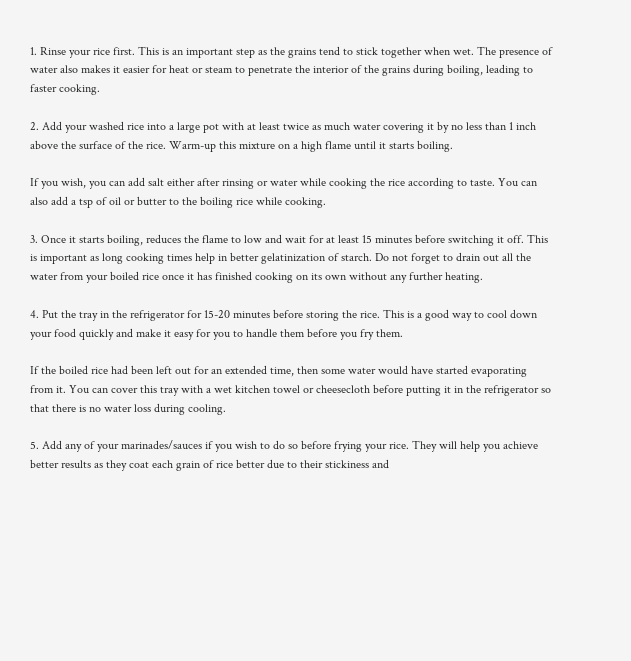1. Rinse your rice first. This is an important step as the grains tend to stick together when wet. The presence of water also makes it easier for heat or steam to penetrate the interior of the grains during boiling, leading to faster cooking.

2. Add your washed rice into a large pot with at least twice as much water covering it by no less than 1 inch above the surface of the rice. Warm-up this mixture on a high flame until it starts boiling.

If you wish, you can add salt either after rinsing or water while cooking the rice according to taste. You can also add a tsp of oil or butter to the boiling rice while cooking.

3. Once it starts boiling, reduces the flame to low and wait for at least 15 minutes before switching it off. This is important as long cooking times help in better gelatinization of starch. Do not forget to drain out all the water from your boiled rice once it has finished cooking on its own without any further heating.

4. Put the tray in the refrigerator for 15-20 minutes before storing the rice. This is a good way to cool down your food quickly and make it easy for you to handle them before you fry them.

If the boiled rice had been left out for an extended time, then some water would have started evaporating from it. You can cover this tray with a wet kitchen towel or cheesecloth before putting it in the refrigerator so that there is no water loss during cooling.

5. Add any of your marinades/sauces if you wish to do so before frying your rice. They will help you achieve better results as they coat each grain of rice better due to their stickiness and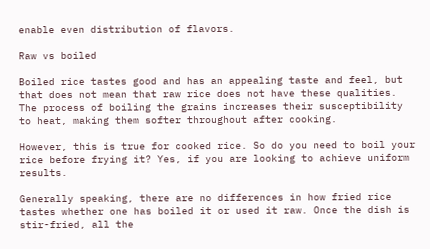enable even distribution of flavors.

Raw vs boiled

Boiled rice tastes good and has an appealing taste and feel, but that does not mean that raw rice does not have these qualities. The process of boiling the grains increases their susceptibility to heat, making them softer throughout after cooking.

However, this is true for cooked rice. So do you need to boil your rice before frying it? Yes, if you are looking to achieve uniform results.

Generally speaking, there are no differences in how fried rice tastes whether one has boiled it or used it raw. Once the dish is stir-fried, all the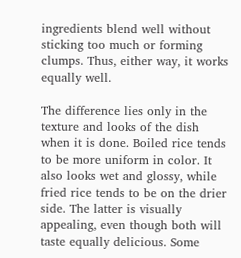ingredients blend well without sticking too much or forming clumps. Thus, either way, it works equally well.

The difference lies only in the texture and looks of the dish when it is done. Boiled rice tends to be more uniform in color. It also looks wet and glossy, while fried rice tends to be on the drier side. The latter is visually appealing, even though both will taste equally delicious. Some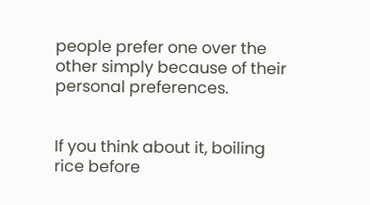people prefer one over the other simply because of their personal preferences.


If you think about it, boiling rice before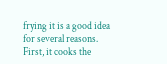frying it is a good idea for several reasons. First, it cooks the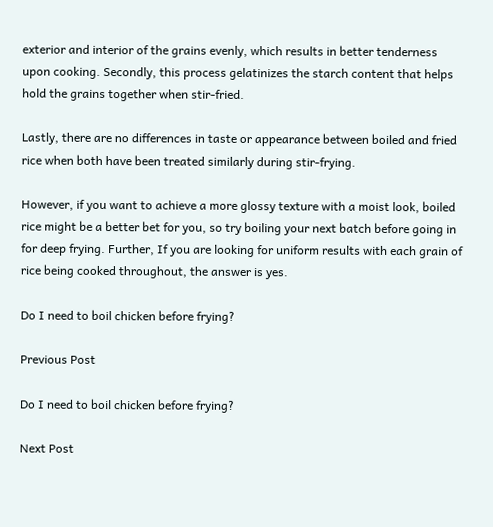exterior and interior of the grains evenly, which results in better tenderness upon cooking. Secondly, this process gelatinizes the starch content that helps hold the grains together when stir-fried.

Lastly, there are no differences in taste or appearance between boiled and fried rice when both have been treated similarly during stir-frying.

However, if you want to achieve a more glossy texture with a moist look, boiled rice might be a better bet for you, so try boiling your next batch before going in for deep frying. Further, If you are looking for uniform results with each grain of rice being cooked throughout, the answer is yes.

Do I need to boil chicken before frying?

Previous Post

Do I need to boil chicken before frying?

Next Post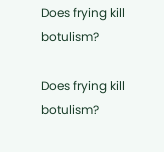Does frying kill botulism?

Does frying kill botulism?